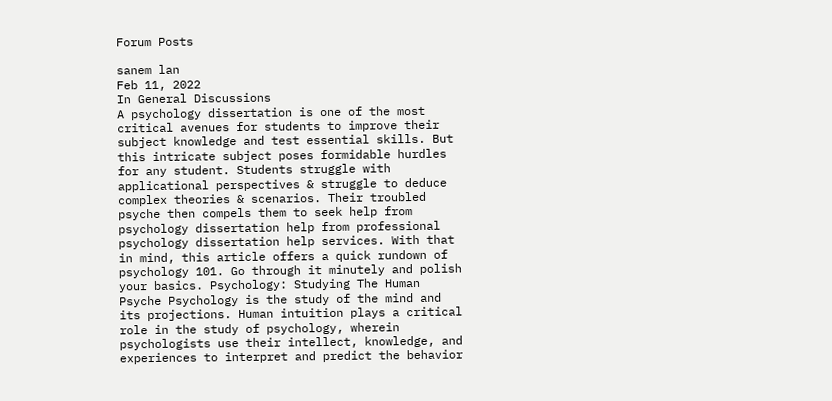Forum Posts

sanem lan
Feb 11, 2022
In General Discussions
A psychology dissertation is one of the most critical avenues for students to improve their subject knowledge and test essential skills. But this intricate subject poses formidable hurdles for any student. Students struggle with applicational perspectives & struggle to deduce complex theories & scenarios. Their troubled psyche then compels them to seek help from psychology dissertation help from professional psychology dissertation help services. With that in mind, this article offers a quick rundown of psychology 101. Go through it minutely and polish your basics. Psychology: Studying The Human Psyche Psychology is the study of the mind and its projections. Human intuition plays a critical role in the study of psychology, wherein psychologists use their intellect, knowledge, and experiences to interpret and predict the behavior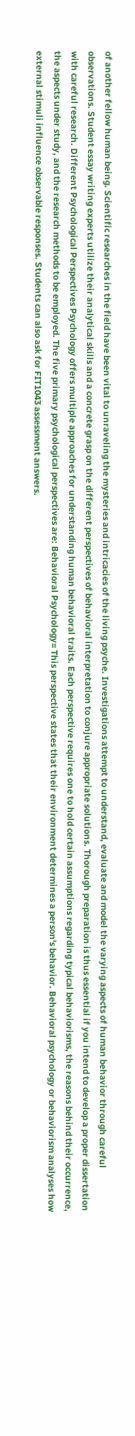of another fellow human being. Scientific researches in the field have been vital to unraveling the mysteries and intricacies of the living psyche. Investigations attempt to understand, evaluate and model the varying aspects of human behavior through careful observations. Student essay writing experts utilize their analytical skills and a concrete grasp on the different perspectives of behavioral interpretation to conjure appropriate solutions. Thorough preparation is thus essential if you intend to develop a proper dissertation with careful research. Different Psychological Perspectives Psychology offers multiple approaches for understanding human behavioral traits. Each perspective requires one to hold certain assumptions regarding typical behaviorisms, the reasons behind their occurrence, the aspects under study, and the research methods to be employed. The five primary psychological perspectives are: Behavioral Psychology= This perspective states that their environment determines a person's behavior. Behavioral psychology or behaviorism analyses how external stimuli influence observable responses. Students can also ask for FIT1043 assessment answers.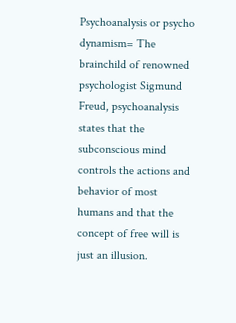Psychoanalysis or psycho dynamism= The brainchild of renowned psychologist Sigmund Freud, psychoanalysis states that the subconscious mind controls the actions and behavior of most humans and that the concept of free will is just an illusion.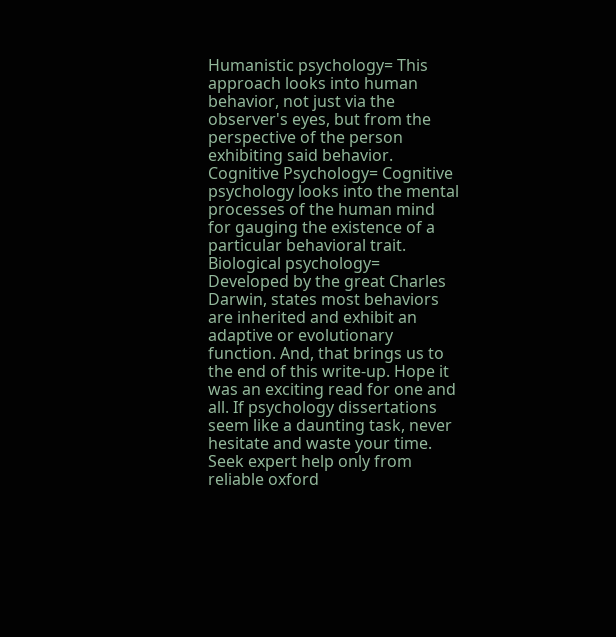Humanistic psychology= This approach looks into human behavior, not just via the observer's eyes, but from the perspective of the person exhibiting said behavior. Cognitive Psychology= Cognitive psychology looks into the mental processes of the human mind for gauging the existence of a particular behavioral trait. Biological psychology= Developed by the great Charles Darwin, states most behaviors are inherited and exhibit an adaptive or evolutionary function. And, that brings us to the end of this write-up. Hope it was an exciting read for one and all. If psychology dissertations seem like a daunting task, never hesitate and waste your time. Seek expert help only from reliable oxford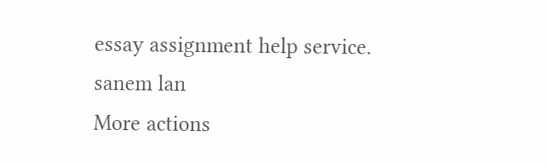essay assignment help service.
sanem lan
More actions